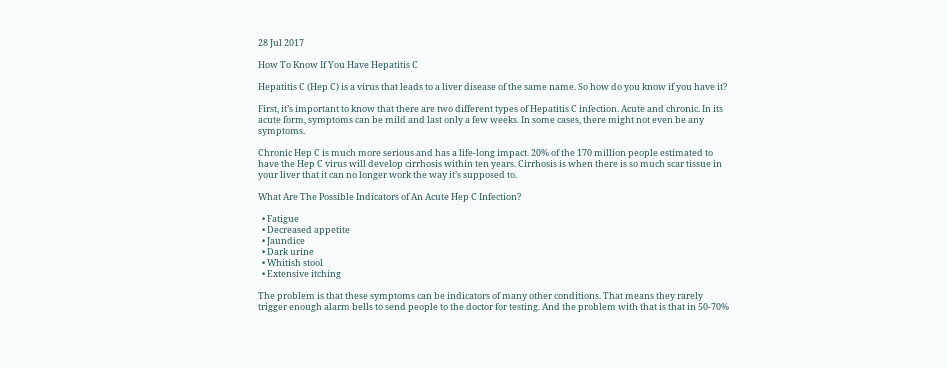28 Jul 2017

How To Know If You Have Hepatitis C

Hepatitis C (Hep C) is a virus that leads to a liver disease of the same name. So how do you know if you have it?

First, it’s important to know that there are two different types of Hepatitis C infection. Acute and chronic. In its acute form, symptoms can be mild and last only a few weeks. In some cases, there might not even be any symptoms.

Chronic Hep C is much more serious and has a life-long impact. 20% of the 170 million people estimated to have the Hep C virus will develop cirrhosis within ten years. Cirrhosis is when there is so much scar tissue in your liver that it can no longer work the way it’s supposed to.

What Are The Possible Indicators of An Acute Hep C Infection?

  • Fatigue
  • Decreased appetite
  • Jaundice
  • Dark urine
  • Whitish stool
  • Extensive itching

The problem is that these symptoms can be indicators of many other conditions. That means they rarely trigger enough alarm bells to send people to the doctor for testing. And the problem with that is that in 50-70%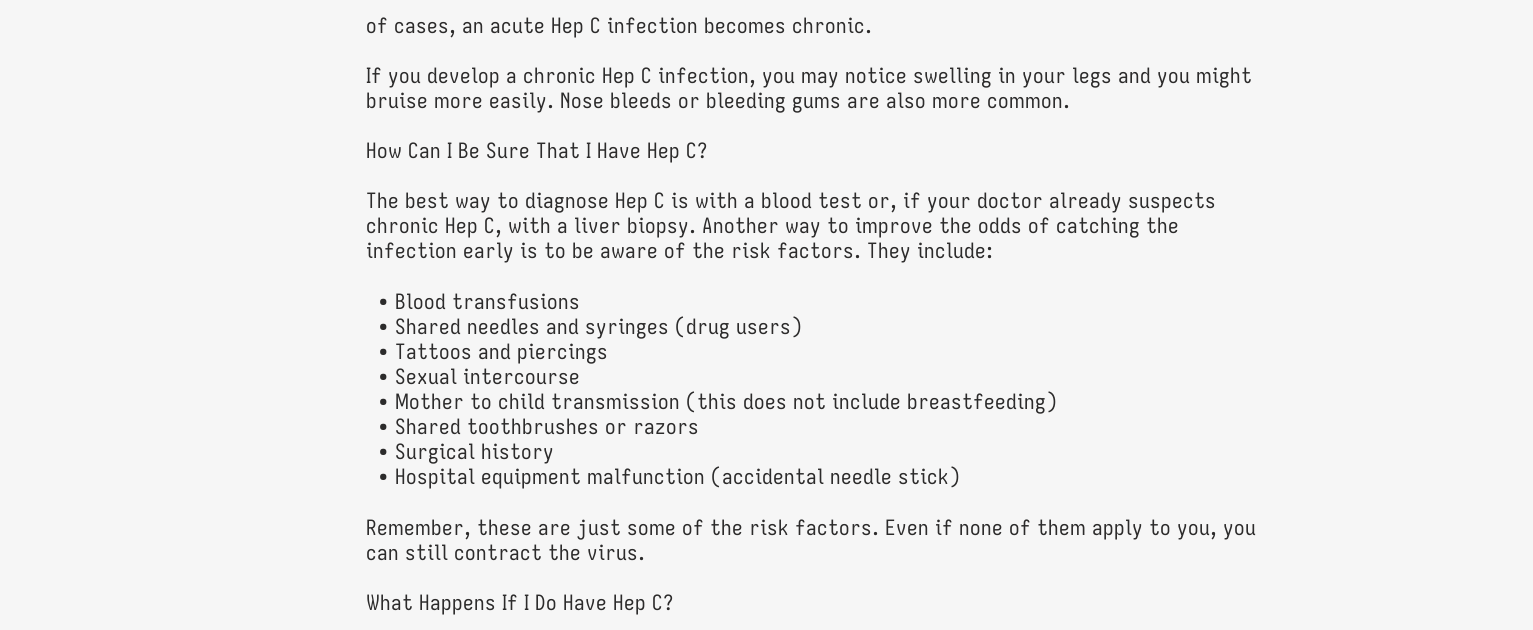of cases, an acute Hep C infection becomes chronic.

If you develop a chronic Hep C infection, you may notice swelling in your legs and you might bruise more easily. Nose bleeds or bleeding gums are also more common.

How Can I Be Sure That I Have Hep C?

The best way to diagnose Hep C is with a blood test or, if your doctor already suspects chronic Hep C, with a liver biopsy. Another way to improve the odds of catching the infection early is to be aware of the risk factors. They include:

  • Blood transfusions
  • Shared needles and syringes (drug users)
  • Tattoos and piercings
  • Sexual intercourse
  • Mother to child transmission (this does not include breastfeeding)
  • Shared toothbrushes or razors
  • Surgical history
  • Hospital equipment malfunction (accidental needle stick)

Remember, these are just some of the risk factors. Even if none of them apply to you, you can still contract the virus.

What Happens If I Do Have Hep C?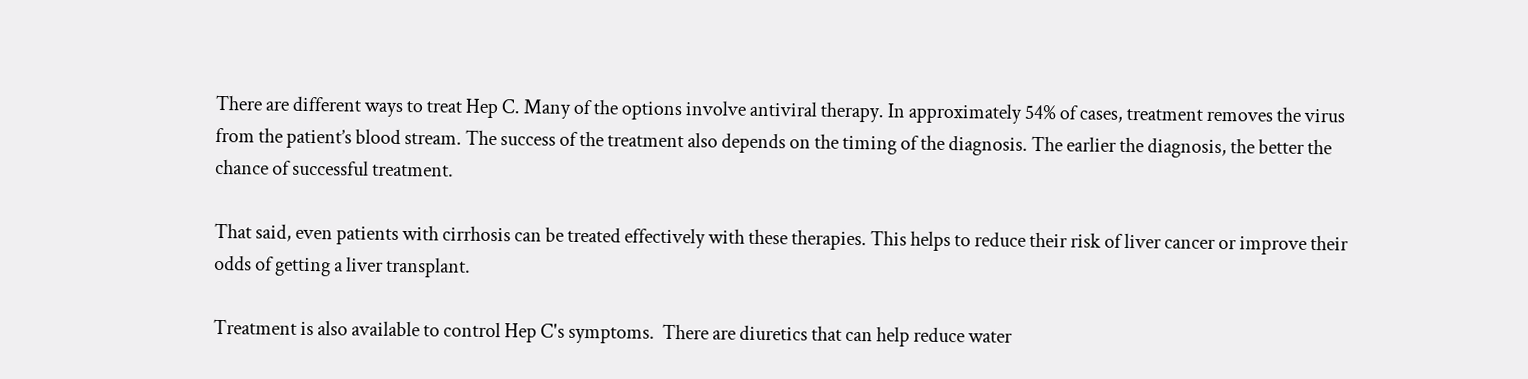There are different ways to treat Hep C. Many of the options involve antiviral therapy. In approximately 54% of cases, treatment removes the virus from the patient’s blood stream. The success of the treatment also depends on the timing of the diagnosis. The earlier the diagnosis, the better the chance of successful treatment.

That said, even patients with cirrhosis can be treated effectively with these therapies. This helps to reduce their risk of liver cancer or improve their odds of getting a liver transplant.

Treatment is also available to control Hep C's symptoms.  There are diuretics that can help reduce water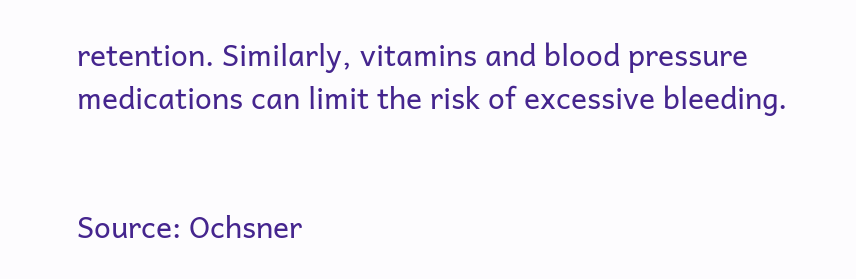retention. Similarly, vitamins and blood pressure medications can limit the risk of excessive bleeding.


Source: Ochsner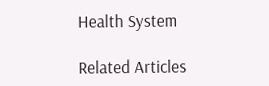Health System

Related Articles